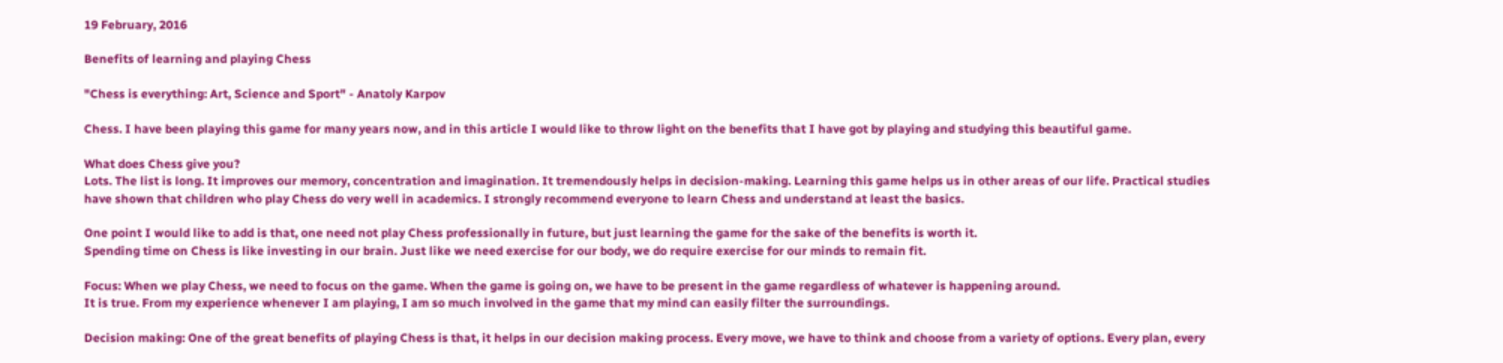19 February, 2016

Benefits of learning and playing Chess

"Chess is everything: Art, Science and Sport" - Anatoly Karpov

Chess. I have been playing this game for many years now, and in this article I would like to throw light on the benefits that I have got by playing and studying this beautiful game.

What does Chess give you?
Lots. The list is long. It improves our memory, concentration and imagination. It tremendously helps in decision-making. Learning this game helps us in other areas of our life. Practical studies have shown that children who play Chess do very well in academics. I strongly recommend everyone to learn Chess and understand at least the basics.

One point I would like to add is that, one need not play Chess professionally in future, but just learning the game for the sake of the benefits is worth it.
Spending time on Chess is like investing in our brain. Just like we need exercise for our body, we do require exercise for our minds to remain fit.

Focus: When we play Chess, we need to focus on the game. When the game is going on, we have to be present in the game regardless of whatever is happening around.
It is true. From my experience whenever I am playing, I am so much involved in the game that my mind can easily filter the surroundings.

Decision making: One of the great benefits of playing Chess is that, it helps in our decision making process. Every move, we have to think and choose from a variety of options. Every plan, every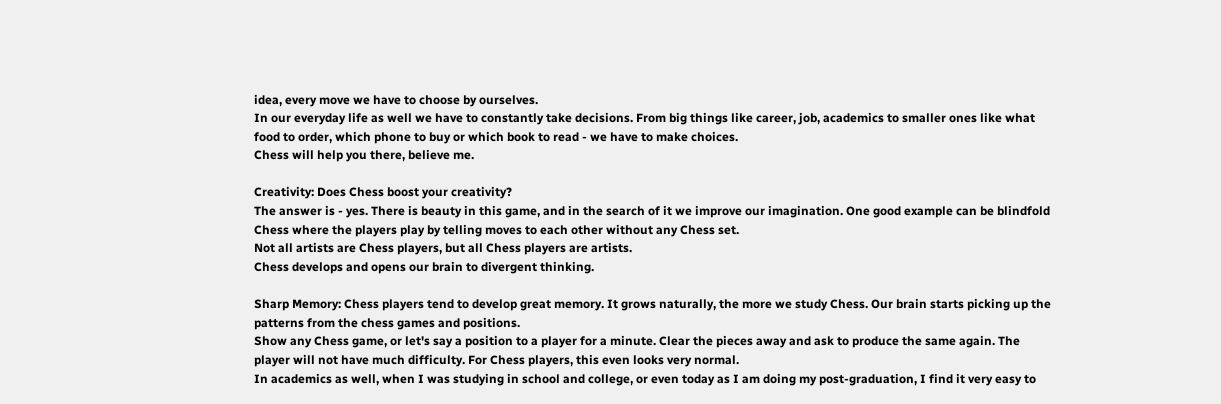idea, every move we have to choose by ourselves.
In our everyday life as well we have to constantly take decisions. From big things like career, job, academics to smaller ones like what food to order, which phone to buy or which book to read - we have to make choices.
Chess will help you there, believe me.

Creativity: Does Chess boost your creativity?
The answer is - yes. There is beauty in this game, and in the search of it we improve our imagination. One good example can be blindfold Chess where the players play by telling moves to each other without any Chess set.
Not all artists are Chess players, but all Chess players are artists.
Chess develops and opens our brain to divergent thinking.

Sharp Memory: Chess players tend to develop great memory. It grows naturally, the more we study Chess. Our brain starts picking up the patterns from the chess games and positions.
Show any Chess game, or let's say a position to a player for a minute. Clear the pieces away and ask to produce the same again. The player will not have much difficulty. For Chess players, this even looks very normal.
In academics as well, when I was studying in school and college, or even today as I am doing my post-graduation, I find it very easy to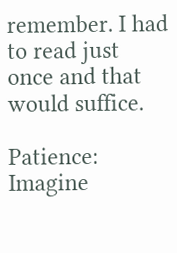remember. I had to read just once and that would suffice.

Patience: Imagine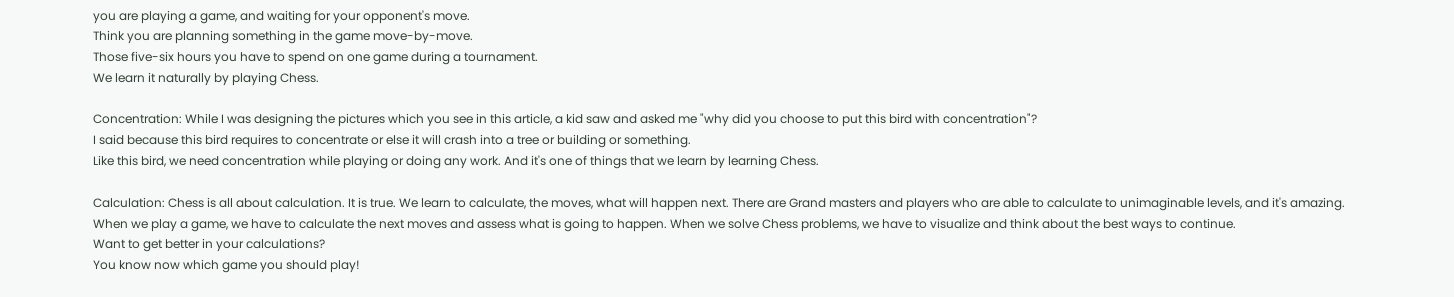you are playing a game, and waiting for your opponent's move.
Think you are planning something in the game move-by-move.
Those five-six hours you have to spend on one game during a tournament.
We learn it naturally by playing Chess.

Concentration: While I was designing the pictures which you see in this article, a kid saw and asked me "why did you choose to put this bird with concentration"?
I said because this bird requires to concentrate or else it will crash into a tree or building or something.
Like this bird, we need concentration while playing or doing any work. And it's one of things that we learn by learning Chess.

Calculation: Chess is all about calculation. It is true. We learn to calculate, the moves, what will happen next. There are Grand masters and players who are able to calculate to unimaginable levels, and it's amazing.
When we play a game, we have to calculate the next moves and assess what is going to happen. When we solve Chess problems, we have to visualize and think about the best ways to continue.
Want to get better in your calculations?
You know now which game you should play!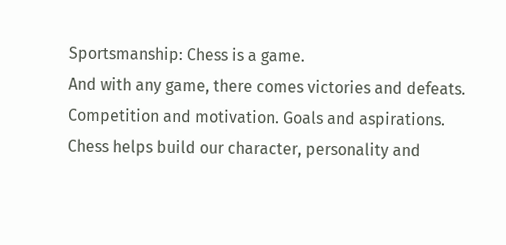Sportsmanship: Chess is a game.
And with any game, there comes victories and defeats. Competition and motivation. Goals and aspirations.
Chess helps build our character, personality and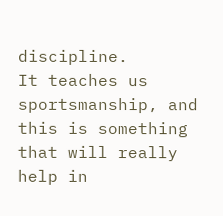discipline.
It teaches us sportsmanship, and this is something that will really help in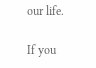our life.

If you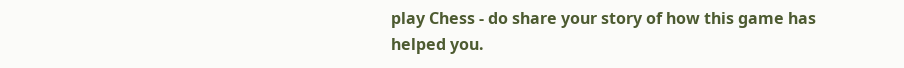play Chess - do share your story of how this game has helped you.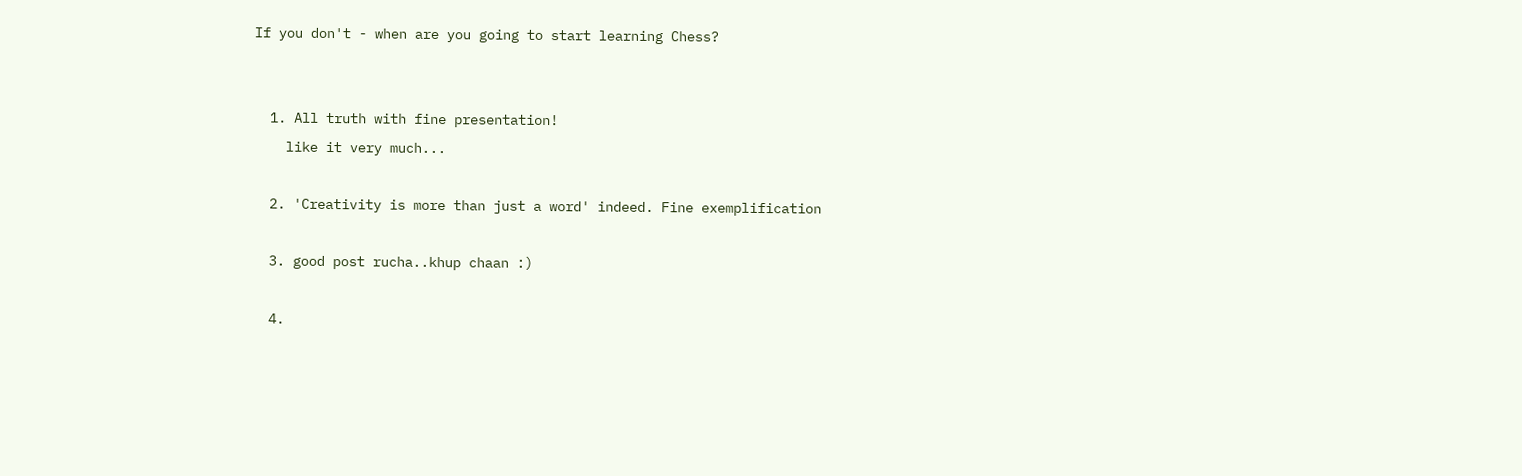If you don't - when are you going to start learning Chess?


  1. All truth with fine presentation!
    like it very much...

  2. 'Creativity is more than just a word' indeed. Fine exemplification

  3. good post rucha..khup chaan :)

  4.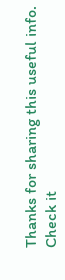Thanks for sharing this useful info. Check it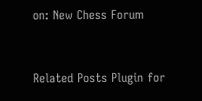on: New Chess Forum


Related Posts Plugin for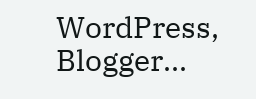WordPress, Blogger...